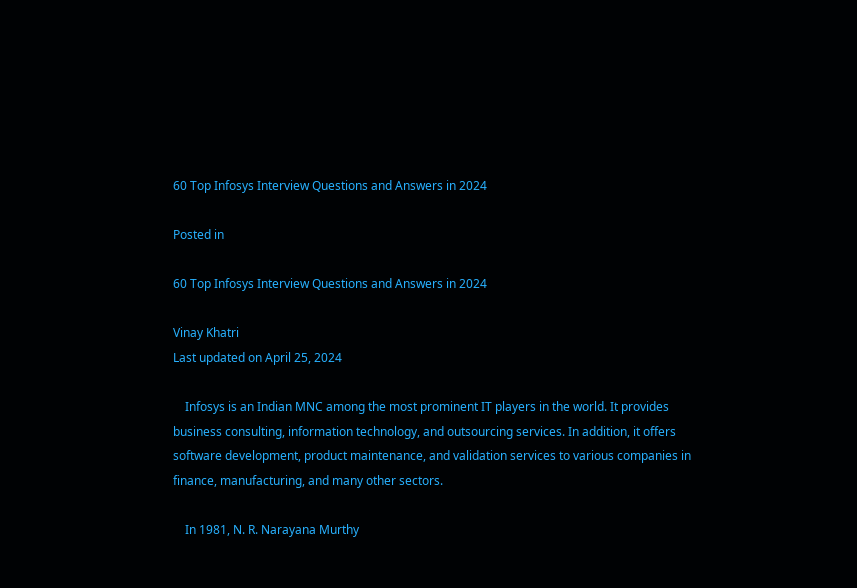60 Top Infosys Interview Questions and Answers in 2024

Posted in

60 Top Infosys Interview Questions and Answers in 2024

Vinay Khatri
Last updated on April 25, 2024

    Infosys is an Indian MNC among the most prominent IT players in the world. It provides business consulting, information technology, and outsourcing services. In addition, it offers software development, product maintenance, and validation services to various companies in finance, manufacturing, and many other sectors.

    In 1981, N. R. Narayana Murthy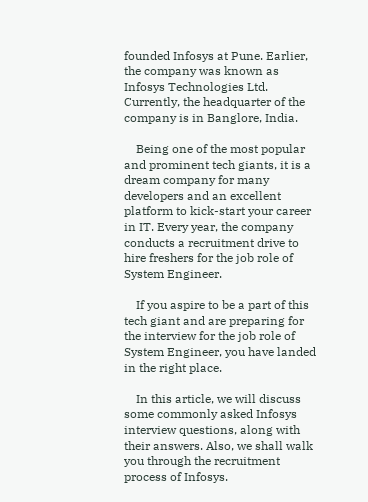founded Infosys at Pune. Earlier, the company was known as Infosys Technologies Ltd. Currently, the headquarter of the company is in Banglore, India.

    Being one of the most popular and prominent tech giants, it is a dream company for many developers and an excellent platform to kick-start your career in IT. Every year, the company conducts a recruitment drive to hire freshers for the job role of System Engineer.

    If you aspire to be a part of this tech giant and are preparing for the interview for the job role of System Engineer, you have landed in the right place.

    In this article, we will discuss some commonly asked Infosys interview questions, along with their answers. Also, we shall walk you through the recruitment process of Infosys.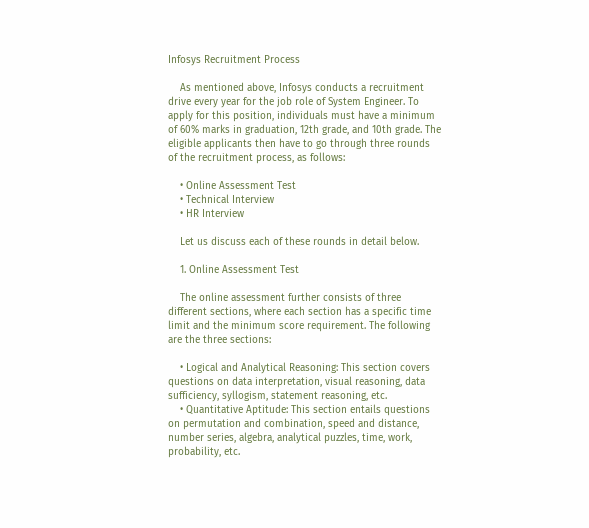Infosys Recruitment Process

    As mentioned above, Infosys conducts a recruitment drive every year for the job role of System Engineer. To apply for this position, individuals must have a minimum of 60% marks in graduation, 12th grade, and 10th grade. The eligible applicants then have to go through three rounds of the recruitment process, as follows:

    • Online Assessment Test
    • Technical Interview
    • HR Interview

    Let us discuss each of these rounds in detail below.

    1. Online Assessment Test

    The online assessment further consists of three different sections, where each section has a specific time limit and the minimum score requirement. The following are the three sections:

    • Logical and Analytical Reasoning: This section covers questions on data interpretation, visual reasoning, data sufficiency, syllogism, statement reasoning, etc.
    • Quantitative Aptitude: This section entails questions on permutation and combination, speed and distance, number series, algebra, analytical puzzles, time, work, probability, etc.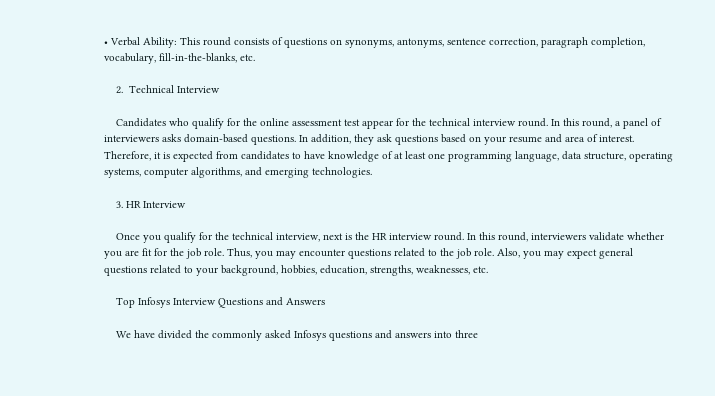• Verbal Ability: This round consists of questions on synonyms, antonyms, sentence correction, paragraph completion, vocabulary, fill-in-the-blanks, etc.

    2.  Technical Interview

    Candidates who qualify for the online assessment test appear for the technical interview round. In this round, a panel of interviewers asks domain-based questions. In addition, they ask questions based on your resume and area of interest. Therefore, it is expected from candidates to have knowledge of at least one programming language, data structure, operating systems, computer algorithms, and emerging technologies.

    3. HR Interview

    Once you qualify for the technical interview, next is the HR interview round. In this round, interviewers validate whether you are fit for the job role. Thus, you may encounter questions related to the job role. Also, you may expect general questions related to your background, hobbies, education, strengths, weaknesses, etc.

    Top Infosys Interview Questions and Answers

    We have divided the commonly asked Infosys questions and answers into three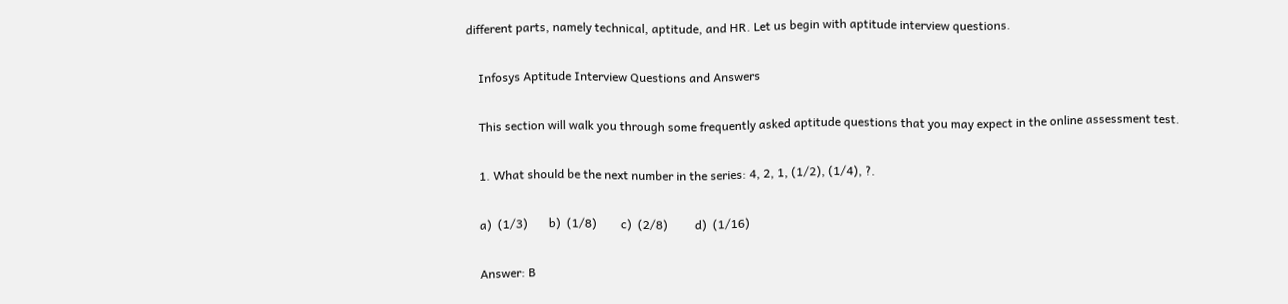different parts, namely technical, aptitude, and HR. Let us begin with aptitude interview questions.

    Infosys Aptitude Interview Questions and Answers

    This section will walk you through some frequently asked aptitude questions that you may expect in the online assessment test.

    1. What should be the next number in the series: 4, 2, 1, (1/2), (1/4), ?.

    a)  (1/3)       b)  (1/8)        c)  (2/8)         d)  (1/16)

    Answer: B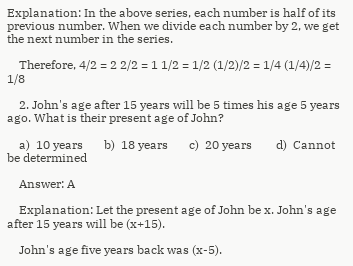Explanation: In the above series, each number is half of its previous number. When we divide each number by 2, we get the next number in the series.

    Therefore, 4/2 = 2 2/2 = 1 1/2 = 1/2 (1/2)/2 = 1/4 (1/4)/2 = 1/8

    2. John's age after 15 years will be 5 times his age 5 years ago. What is their present age of John?

    a)  10 years       b)  18 years       c)  20 years        d)  Cannot be determined

    Answer: A

    Explanation: Let the present age of John be x. John's age after 15 years will be (x+15).

    John's age five years back was (x-5).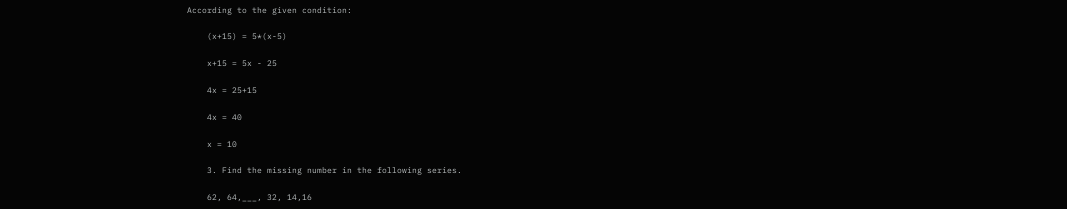According to the given condition:

    (x+15) = 5*(x-5)

    x+15 = 5x - 25

    4x = 25+15

    4x = 40

    x = 10

    3. Find the missing number in the following series.

    62, 64,___, 32, 14,16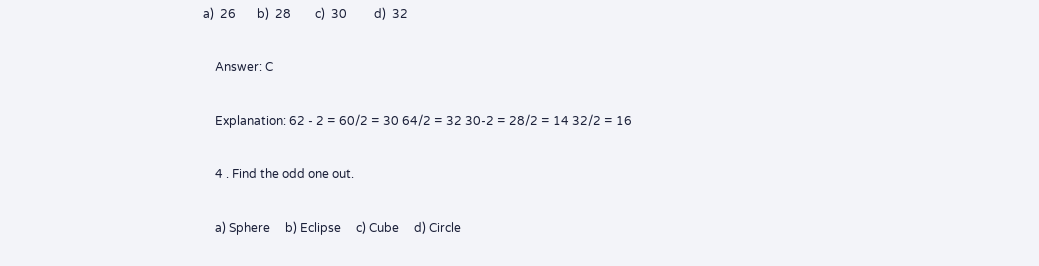a)  26       b)  28        c)  30         d)  32

    Answer: C

    Explanation: 62 - 2 = 60/2 = 30 64/2 = 32 30-2 = 28/2 = 14 32/2 = 16

    4 . Find the odd one out.

    a) Sphere     b) Eclipse     c) Cube     d) Circle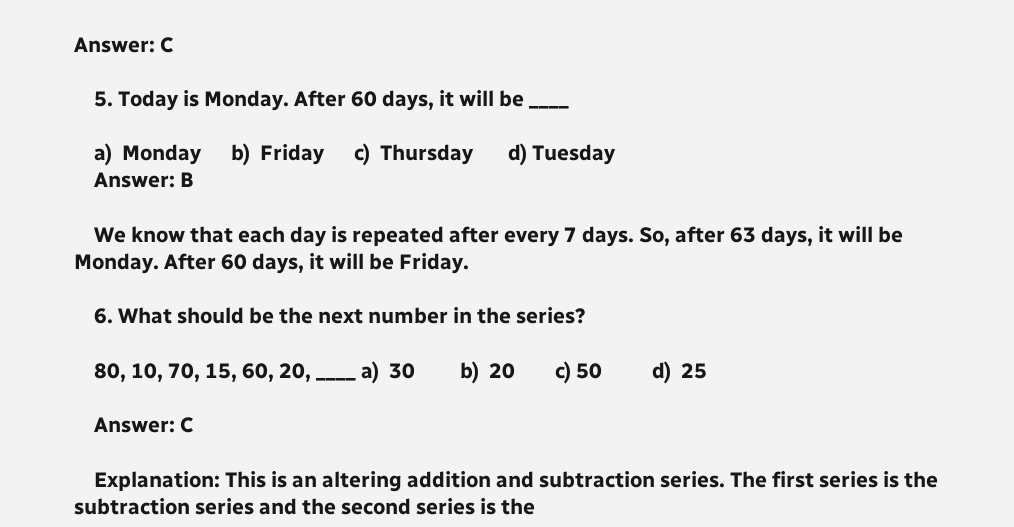Answer: C

    5. Today is Monday. After 60 days, it will be ____

    a)  Monday      b)  Friday      c)  Thursday       d) Tuesday
    Answer: B

    We know that each day is repeated after every 7 days. So, after 63 days, it will be Monday. After 60 days, it will be Friday.

    6. What should be the next number in the series?

    80, 10, 70, 15, 60, 20, ____ a)  30         b)  20        c) 50          d)  25

    Answer: C

    Explanation: This is an altering addition and subtraction series. The first series is the subtraction series and the second series is the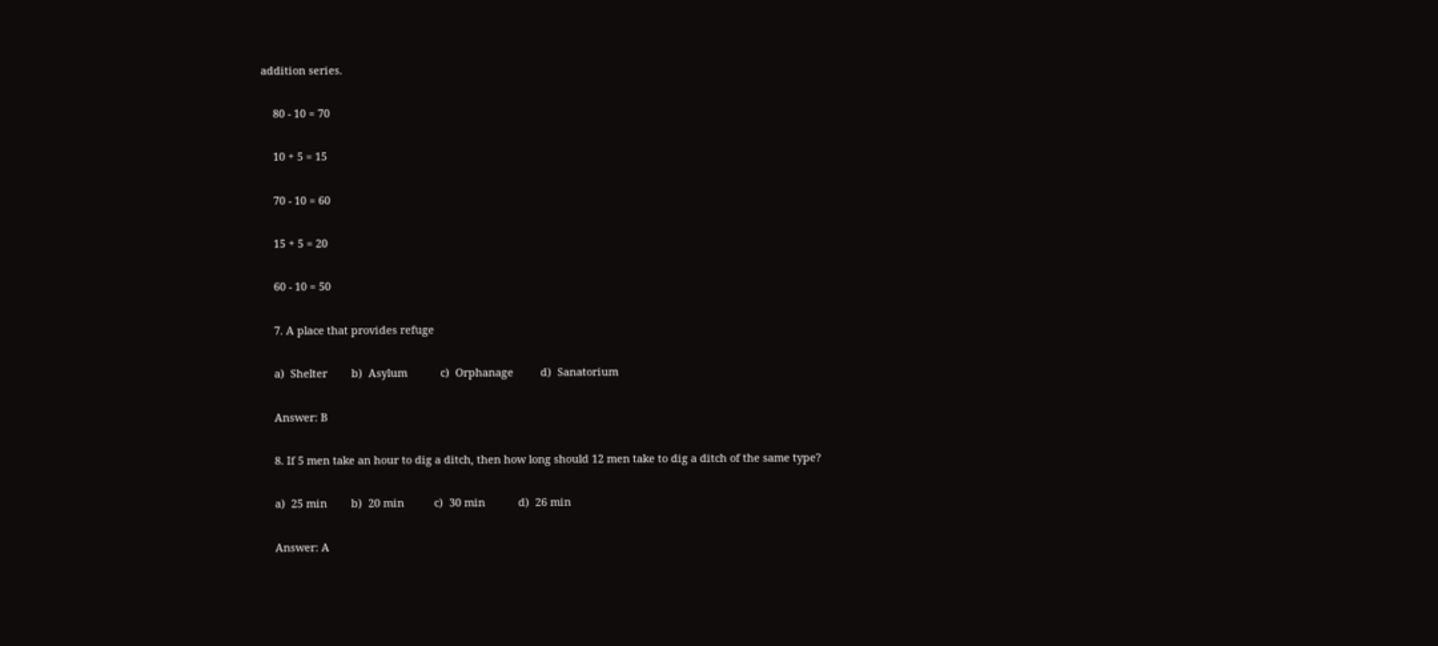addition series.

    80 - 10 = 70

    10 + 5 = 15

    70 - 10 = 60

    15 + 5 = 20

    60 - 10 = 50

    7. A place that provides refuge

    a)  Shelter        b)  Asylum           c)  Orphanage         d)  Sanatorium

    Answer: B

    8. If 5 men take an hour to dig a ditch, then how long should 12 men take to dig a ditch of the same type?

    a)  25 min        b)  20 min          c)  30 min           d)  26 min

    Answer: A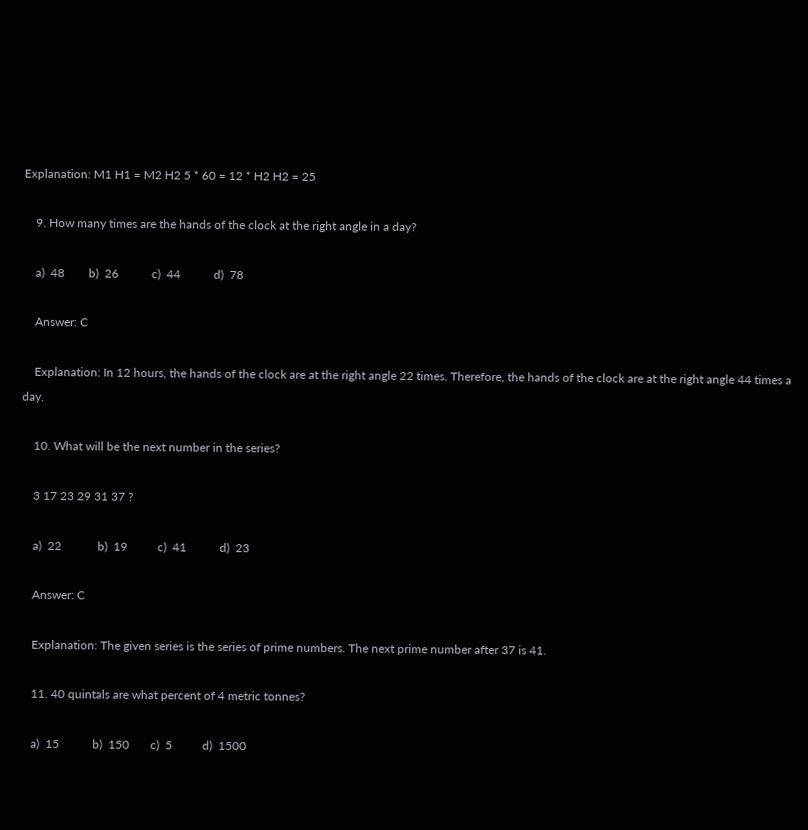Explanation: M1 H1 = M2 H2 5 * 60 = 12 * H2 H2 = 25

    9. How many times are the hands of the clock at the right angle in a day?

    a)  48        b)  26           c)  44           d)  78

    Answer: C

    Explanation: In 12 hours, the hands of the clock are at the right angle 22 times. Therefore, the hands of the clock are at the right angle 44 times a day.

    10. What will be the next number in the series?

    3 17 23 29 31 37 ?

    a)  22            b)  19          c)  41           d)  23

    Answer: C

    Explanation: The given series is the series of prime numbers. The next prime number after 37 is 41.

    11. 40 quintals are what percent of 4 metric tonnes?

    a)  15           b)  150       c)  5          d)  1500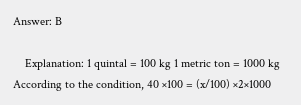Answer: B

    Explanation: 1 quintal = 100 kg 1 metric ton = 1000 kg According to the condition, 40 ×100 = (x/100) ×2×1000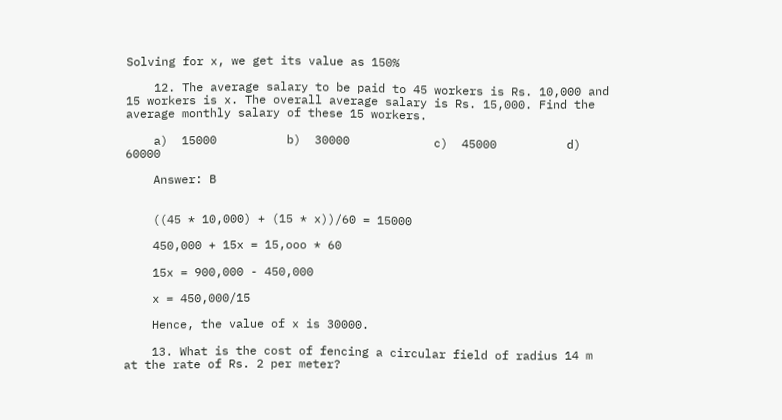Solving for x, we get its value as 150%

    12. The average salary to be paid to 45 workers is Rs. 10,000 and 15 workers is x. The overall average salary is Rs. 15,000. Find the average monthly salary of these 15 workers.

    a)  15000          b)  30000            c)  45000          d)  60000

    Answer: B


    ((45 * 10,000) + (15 * x))/60 = 15000

    450,000 + 15x = 15,ooo * 60

    15x = 900,000 - 450,000

    x = 450,000/15

    Hence, the value of x is 30000.

    13. What is the cost of fencing a circular field of radius 14 m at the rate of Rs. 2 per meter?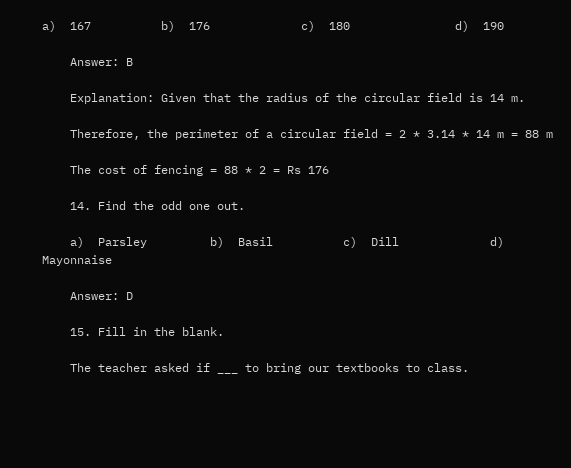a)  167          b)  176             c)  180               d)  190

    Answer: B

    Explanation: Given that the radius of the circular field is 14 m.

    Therefore, the perimeter of a circular field = 2 * 3.14 * 14 m = 88 m

    The cost of fencing = 88 * 2 = Rs 176

    14. Find the odd one out.

    a)  Parsley         b)  Basil          c)  Dill             d)  Mayonnaise

    Answer: D

    15. Fill in the blank.

    The teacher asked if ___ to bring our textbooks to class.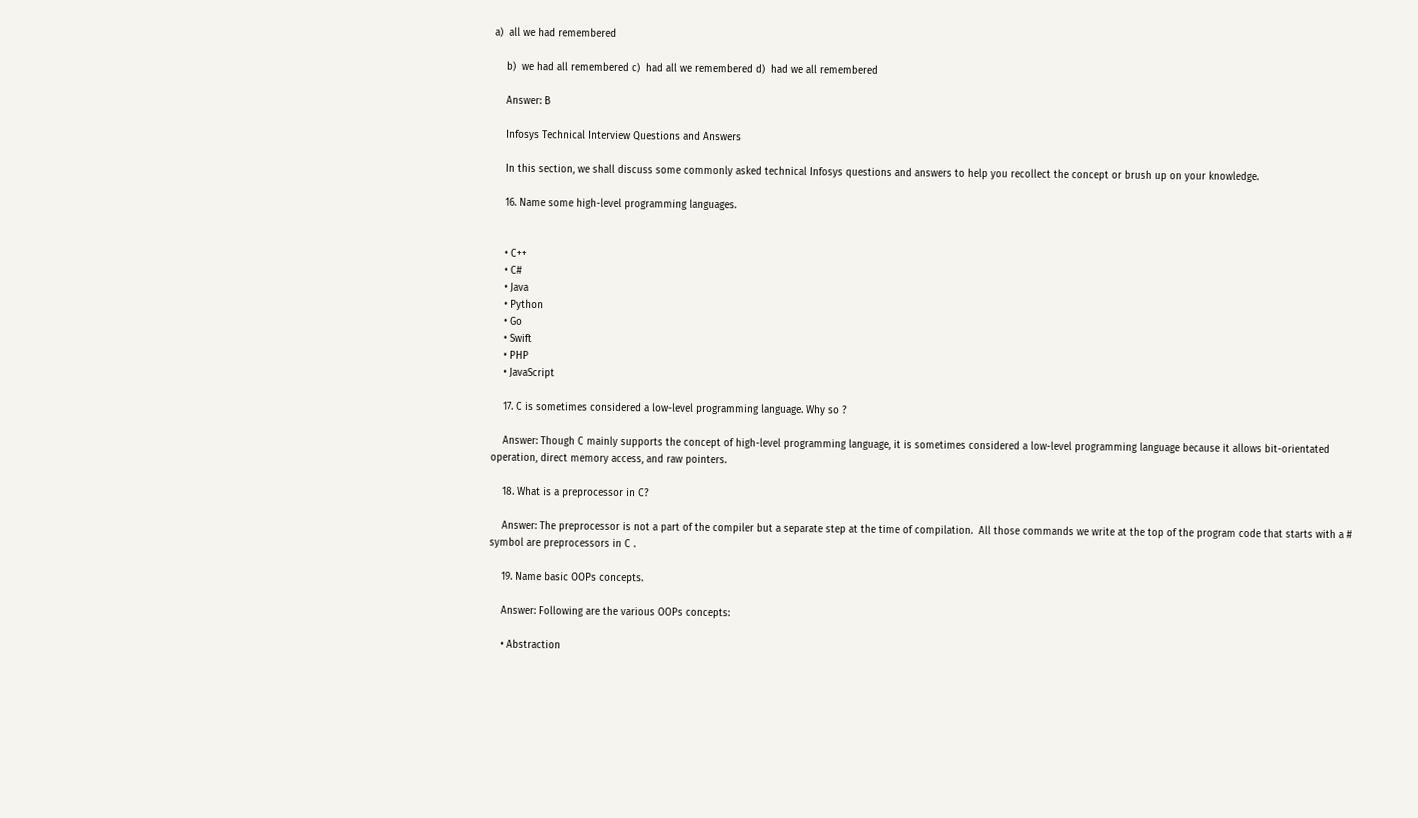a)  all we had remembered

    b)  we had all remembered c)  had all we remembered d)  had we all remembered

    Answer: B

    Infosys Technical Interview Questions and Answers

    In this section, we shall discuss some commonly asked technical Infosys questions and answers to help you recollect the concept or brush up on your knowledge.

    16. Name some high-level programming languages.


    • C++
    • C#
    • Java
    • Python
    • Go
    • Swift
    • PHP
    • JavaScript

    17. C is sometimes considered a low-level programming language. Why so ?

    Answer: Though C mainly supports the concept of high-level programming language, it is sometimes considered a low-level programming language because it allows bit-orientated operation, direct memory access, and raw pointers.

    18. What is a preprocessor in C?

    Answer: The preprocessor is not a part of the compiler but a separate step at the time of compilation.  All those commands we write at the top of the program code that starts with a # symbol are preprocessors in C .

    19. Name basic OOPs concepts.

    Answer: Following are the various OOPs concepts:

    • Abstraction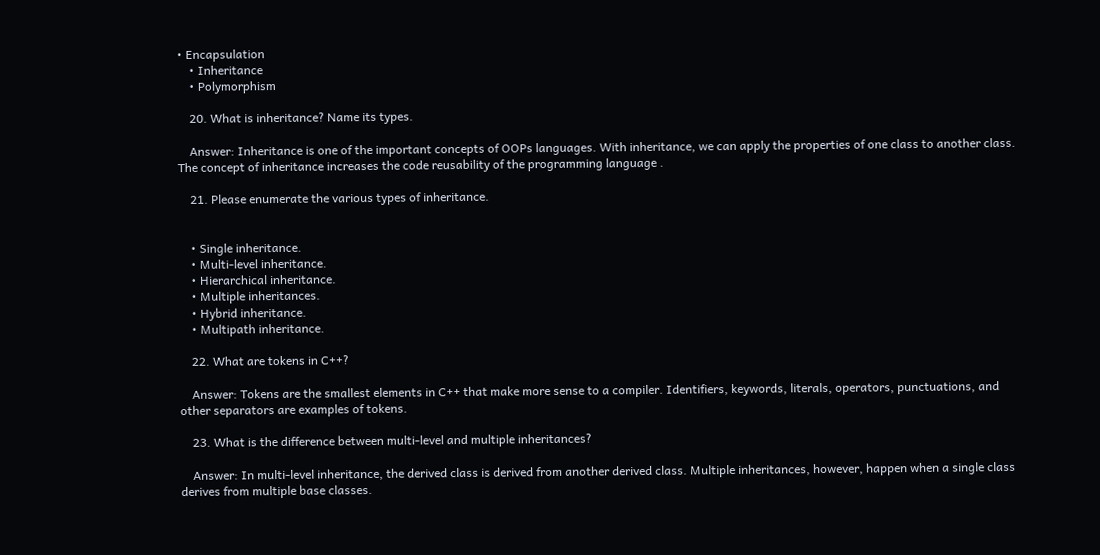• Encapsulation
    • Inheritance
    • Polymorphism

    20. What is inheritance? Name its types.

    Answer: Inheritance is one of the important concepts of OOPs languages. With inheritance, we can apply the properties of one class to another class. The concept of inheritance increases the code reusability of the programming language .

    21. Please enumerate the various types of inheritance.


    • Single inheritance.
    • Multi-level inheritance.
    • Hierarchical inheritance.
    • Multiple inheritances.
    • Hybrid inheritance.
    • Multipath inheritance.

    22. What are tokens in C++?

    Answer: Tokens are the smallest elements in C++ that make more sense to a compiler. Identifiers, keywords, literals, operators, punctuations, and other separators are examples of tokens.

    23. What is the difference between multi-level and multiple inheritances?

    Answer: In multi-level inheritance, the derived class is derived from another derived class. Multiple inheritances, however, happen when a single class derives from multiple base classes.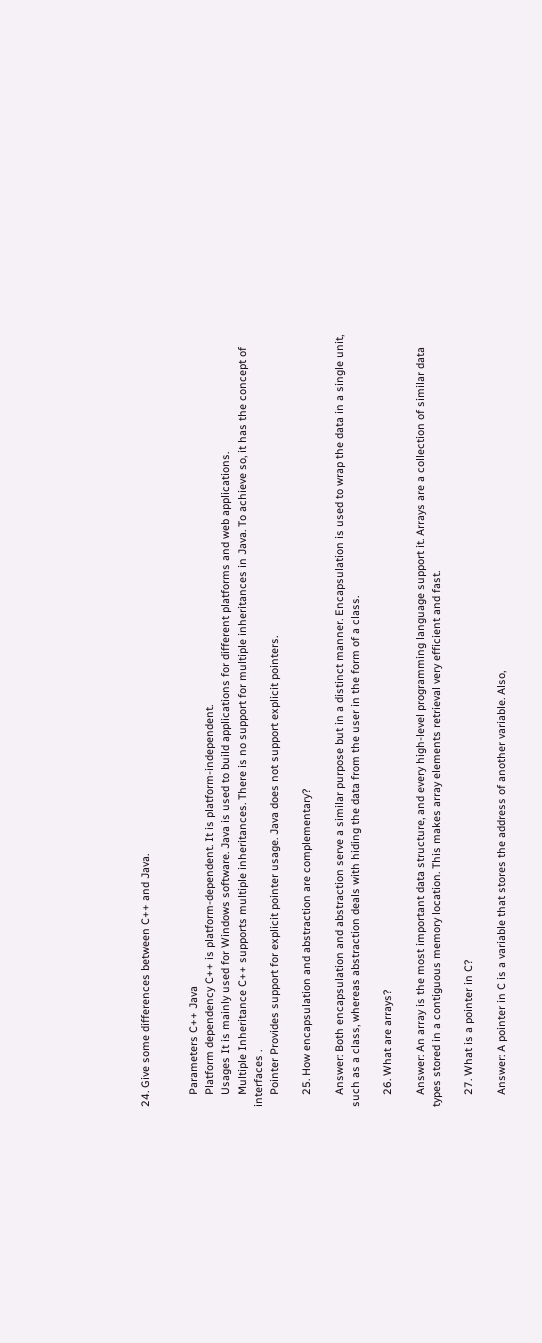24. Give some differences between C++ and Java.


    Parameters C++ Java
    Platform dependency C++ is platform-dependent. It is platform-independent.
    Usages It is mainly used for Windows software. Java is used to build applications for different platforms and web applications.
    Multiple Inheritance C++ supports multiple inheritances. There is no support for multiple inheritances in Java. To achieve so, it has the concept of interfaces .
    Pointer Provides support for explicit pointer usage. Java does not support explicit pointers.

    25. How encapsulation and abstraction are complementary?

    Answer: Both encapsulation and abstraction serve a similar purpose but in a distinct manner. Encapsulation is used to wrap the data in a single unit, such as a class, whereas abstraction deals with hiding the data from the user in the form of a class.

    26. What are arrays?

    Answer: An array is the most important data structure, and every high-level programming language support it. Arrays are a collection of similar data types stored in a contiguous memory location. This makes array elements retrieval very efficient and fast.

    27. What is a pointer in C?

    Answer: A pointer in C is a variable that stores the address of another variable. Also,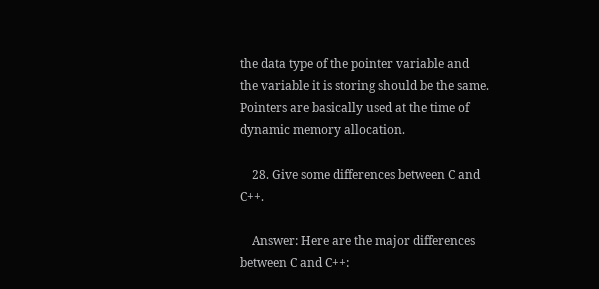the data type of the pointer variable and the variable it is storing should be the same. Pointers are basically used at the time of dynamic memory allocation.

    28. Give some differences between C and C++.

    Answer: Here are the major differences between C and C++: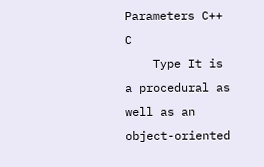Parameters C++ C
    Type It is a procedural as well as an object-oriented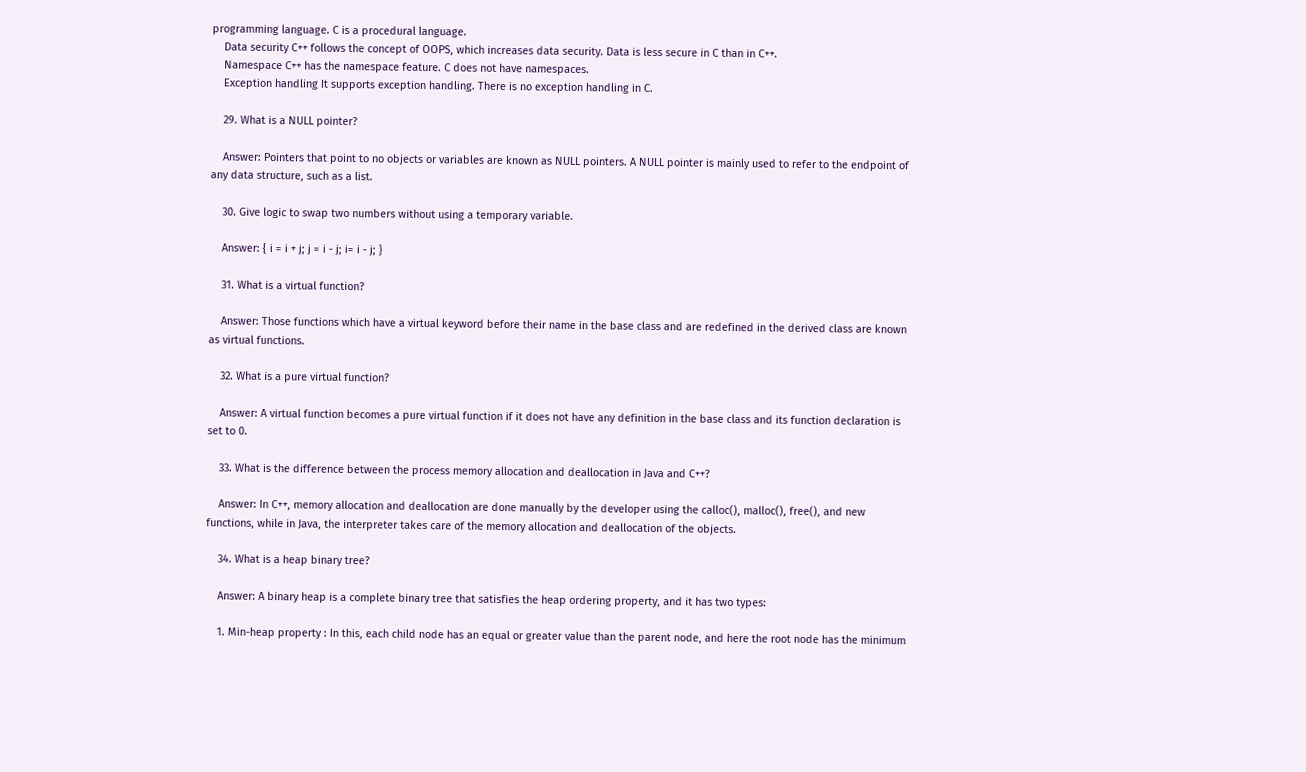programming language. C is a procedural language.
    Data security C++ follows the concept of OOPS, which increases data security. Data is less secure in C than in C++.
    Namespace C++ has the namespace feature. C does not have namespaces.
    Exception handling It supports exception handling. There is no exception handling in C.

    29. What is a NULL pointer?

    Answer: Pointers that point to no objects or variables are known as NULL pointers. A NULL pointer is mainly used to refer to the endpoint of any data structure, such as a list.

    30. Give logic to swap two numbers without using a temporary variable.

    Answer: { i = i + j; j = i - j; i= i - j; }

    31. What is a virtual function?

    Answer: Those functions which have a virtual keyword before their name in the base class and are redefined in the derived class are known as virtual functions.

    32. What is a pure virtual function?

    Answer: A virtual function becomes a pure virtual function if it does not have any definition in the base class and its function declaration is set to 0.

    33. What is the difference between the process memory allocation and deallocation in Java and C++?

    Answer: In C++, memory allocation and deallocation are done manually by the developer using the calloc(), malloc(), free(), and new functions, while in Java, the interpreter takes care of the memory allocation and deallocation of the objects.

    34. What is a heap binary tree?

    Answer: A binary heap is a complete binary tree that satisfies the heap ordering property, and it has two types:

    1. Min-heap property : In this, each child node has an equal or greater value than the parent node, and here the root node has the minimum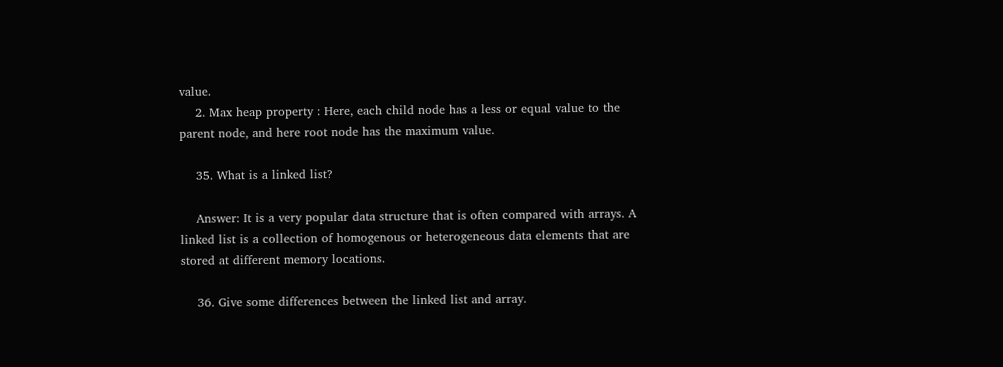value.
    2. Max heap property : Here, each child node has a less or equal value to the parent node, and here root node has the maximum value.

    35. What is a linked list?

    Answer: It is a very popular data structure that is often compared with arrays. A linked list is a collection of homogenous or heterogeneous data elements that are stored at different memory locations.

    36. Give some differences between the linked list and array.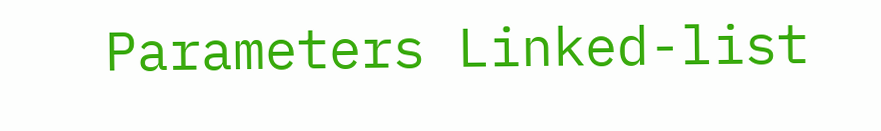Parameters Linked-list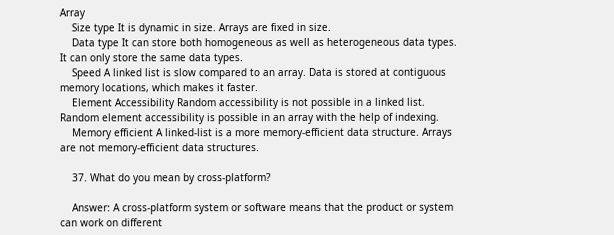Array
    Size type It is dynamic in size. Arrays are fixed in size.
    Data type It can store both homogeneous as well as heterogeneous data types. It can only store the same data types.
    Speed A linked list is slow compared to an array. Data is stored at contiguous memory locations, which makes it faster.
    Element Accessibility Random accessibility is not possible in a linked list. Random element accessibility is possible in an array with the help of indexing.
    Memory efficient A linked-list is a more memory-efficient data structure. Arrays are not memory-efficient data structures.

    37. What do you mean by cross-platform?

    Answer: A cross-platform system or software means that the product or system can work on different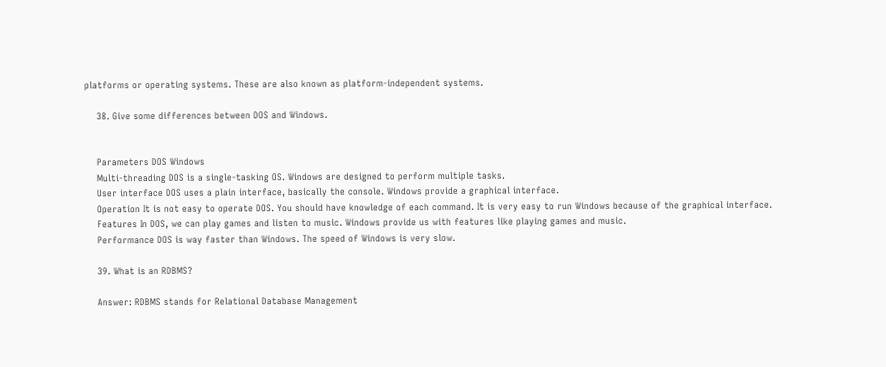platforms or operating systems. These are also known as platform-independent systems.

    38. Give some differences between DOS and Windows.


    Parameters DOS Windows
    Multi-threading DOS is a single-tasking OS. Windows are designed to perform multiple tasks.
    User interface DOS uses a plain interface, basically the console. Windows provide a graphical interface.
    Operation It is not easy to operate DOS. You should have knowledge of each command. It is very easy to run Windows because of the graphical interface.
    Features In DOS, we can play games and listen to music. Windows provide us with features like playing games and music.
    Performance DOS is way faster than Windows. The speed of Windows is very slow.

    39. What is an RDBMS?

    Answer: RDBMS stands for Relational Database Management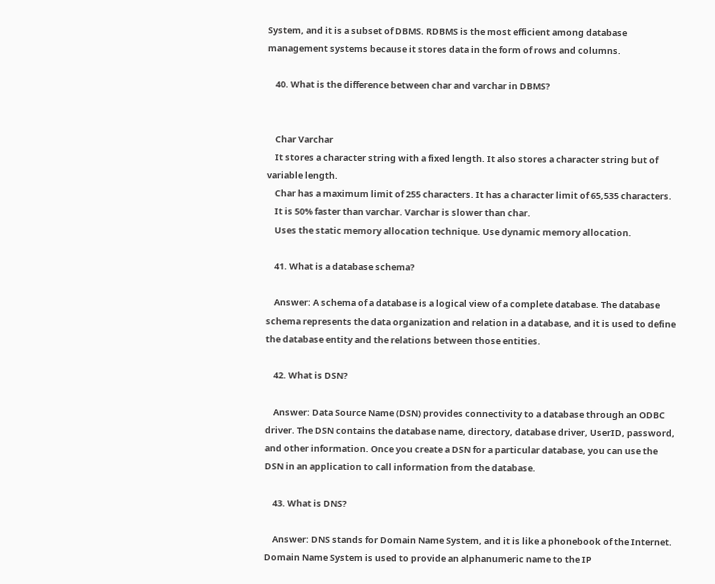System, and it is a subset of DBMS. RDBMS is the most efficient among database management systems because it stores data in the form of rows and columns.

    40. What is the difference between char and varchar in DBMS?


    Char Varchar
    It stores a character string with a fixed length. It also stores a character string but of variable length.
    Char has a maximum limit of 255 characters. It has a character limit of 65,535 characters.
    It is 50% faster than varchar. Varchar is slower than char.
    Uses the static memory allocation technique. Use dynamic memory allocation.

    41. What is a database schema?

    Answer: A schema of a database is a logical view of a complete database. The database schema represents the data organization and relation in a database, and it is used to define the database entity and the relations between those entities.

    42. What is DSN?

    Answer: Data Source Name (DSN) provides connectivity to a database through an ODBC driver. The DSN contains the database name, directory, database driver, UserID, password, and other information. Once you create a DSN for a particular database, you can use the DSN in an application to call information from the database.

    43. What is DNS?

    Answer: DNS stands for Domain Name System, and it is like a phonebook of the Internet. Domain Name System is used to provide an alphanumeric name to the IP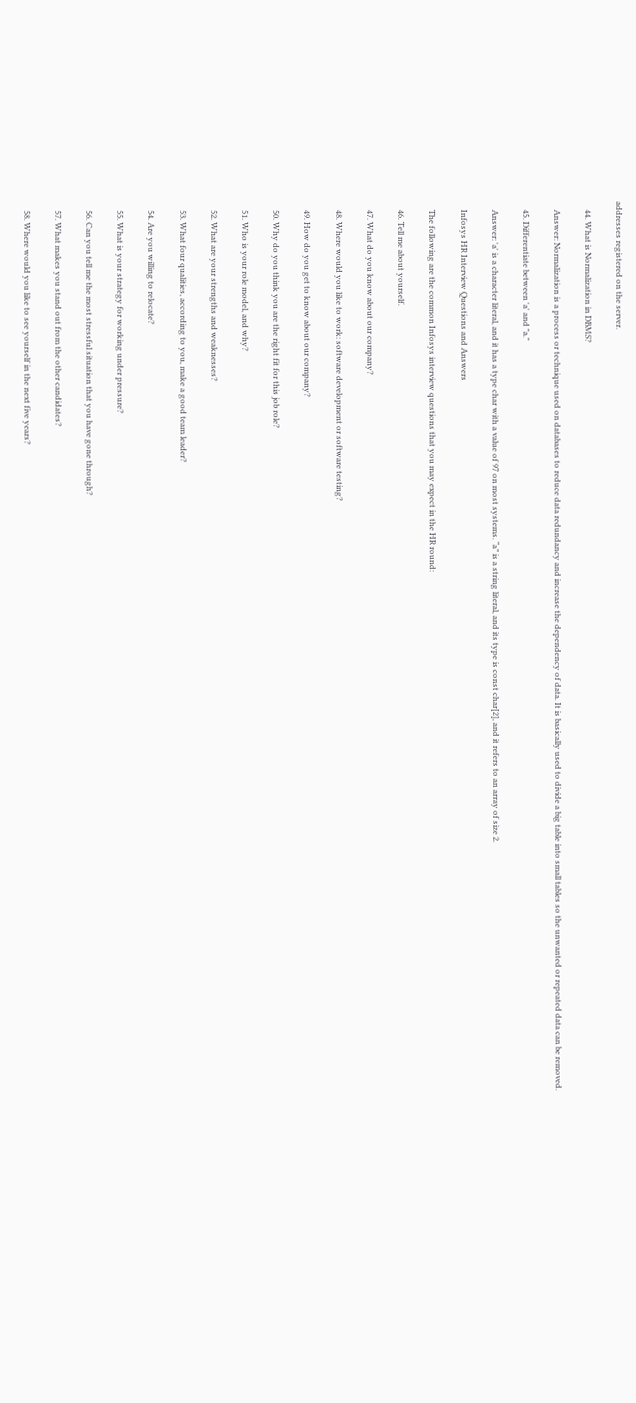addresses registered on the server.

    44. What is Normalization in DBMS?

    Answer: Normalization is a process or technique used on databases to reduce data redundancy and increase the dependency of data. It is basically used to divide a big table into small tables so the unwanted or repeated data can be removed.

    45. Differentiate between 'a' and "a."

    Answer: 'a' is a character literal, and it has a type char with a value of 97 on most systems. “a” is a string literal, and its type is const char[2], and it refers to an array of size 2.

    Infosys HR Interview Questions and Answers

    The following are the common Infosys interview questions that you may expect in the HR round:

    46. Tell me about yourself.

    47. What do you know about our company?

    48. Where would you like to work: software development or software testing?

    49. How do you get to know about our company?

    50. Why do you think you are the right fit for this job role?

    51. Who is your role model, and why?

    52. What are your strengths and weaknesses?

    53. What four qualities, according to you, make a good team leader?

    54. Are you willing to relocate?

    55. What is your strategy for working under pressure?

    56. Can you tell me the most stressful situation that you have gone through?

    57. What makes you stand out from the other candidates?

    58. Where would you like to see yourself in the next five years?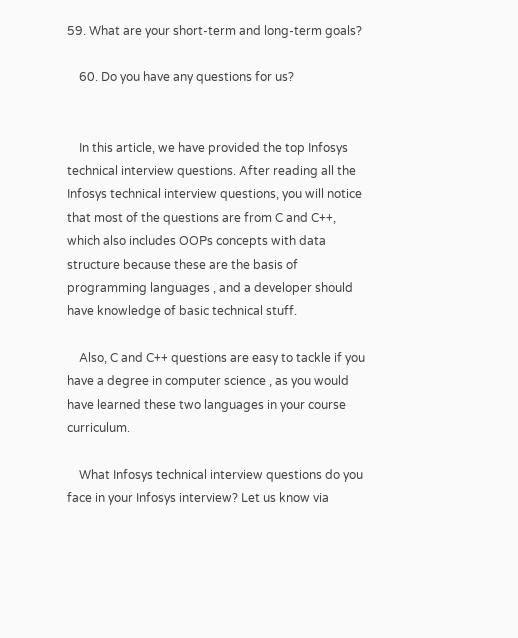59. What are your short-term and long-term goals?

    60. Do you have any questions for us?


    In this article, we have provided the top Infosys technical interview questions. After reading all the Infosys technical interview questions, you will notice that most of the questions are from C and C++, which also includes OOPs concepts with data structure because these are the basis of programming languages , and a developer should have knowledge of basic technical stuff.

    Also, C and C++ questions are easy to tackle if you have a degree in computer science , as you would have learned these two languages in your course curriculum.

    What Infosys technical interview questions do you face in your Infosys interview? Let us know via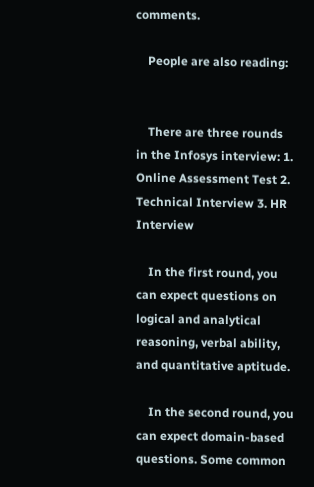comments.

    People are also reading:


    There are three rounds in the Infosys interview: 1. Online Assessment Test 2. Technical Interview 3. HR Interview

    In the first round, you can expect questions on logical and analytical reasoning, verbal ability, and quantitative aptitude.

    In the second round, you can expect domain-based questions. Some common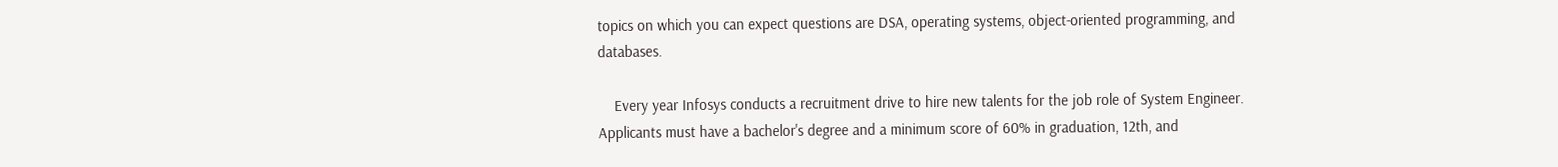topics on which you can expect questions are DSA, operating systems, object-oriented programming, and databases.

    Every year Infosys conducts a recruitment drive to hire new talents for the job role of System Engineer. Applicants must have a bachelor's degree and a minimum score of 60% in graduation, 12th, and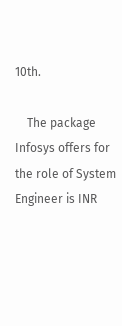10th.

    The package Infosys offers for the role of System Engineer is INR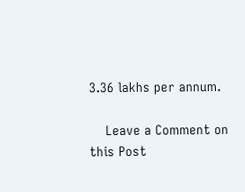3.36 lakhs per annum.

    Leave a Comment on this Post